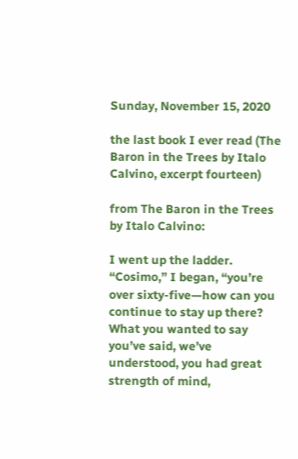Sunday, November 15, 2020

the last book I ever read (The Baron in the Trees by Italo Calvino, excerpt fourteen)

from The Baron in the Trees by Italo Calvino:

I went up the ladder. “Cosimo,” I began, “you’re over sixty-five—how can you continue to stay up there? What you wanted to say you’ve said, we’ve understood, you had great strength of mind,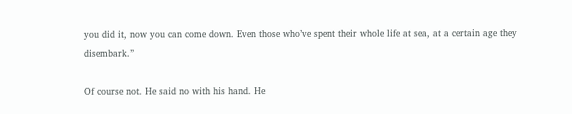you did it, now you can come down. Even those who’ve spent their whole life at sea, at a certain age they disembark.”

Of course not. He said no with his hand. He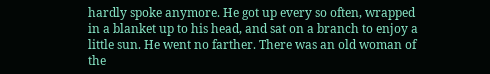hardly spoke anymore. He got up every so often, wrapped in a blanket up to his head, and sat on a branch to enjoy a little sun. He went no farther. There was an old woman of the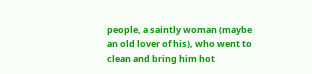people, a saintly woman (maybe an old lover of his), who went to clean and bring him hot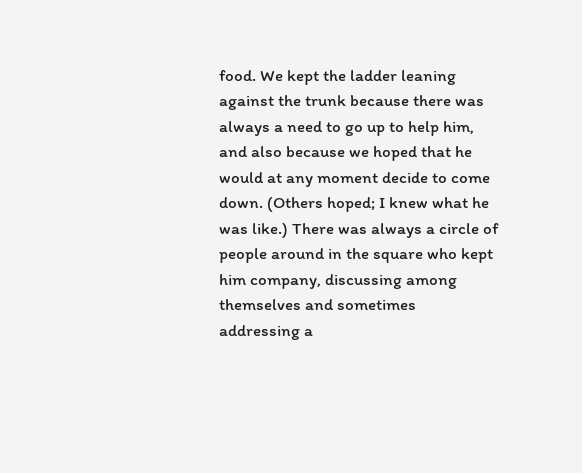food. We kept the ladder leaning against the trunk because there was always a need to go up to help him, and also because we hoped that he would at any moment decide to come down. (Others hoped; I knew what he was like.) There was always a circle of people around in the square who kept him company, discussing among themselves and sometimes addressing a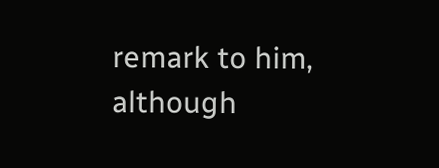remark to him, although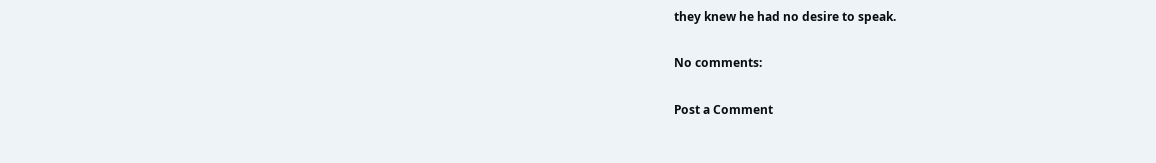they knew he had no desire to speak.

No comments:

Post a Comment